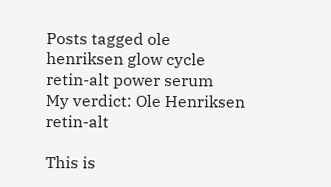Posts tagged ole henriksen glow cycle retin-alt power serum
My verdict: Ole Henriksen retin-alt

This is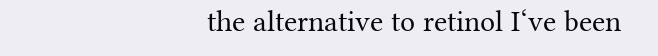the alternative to retinol I‘ve been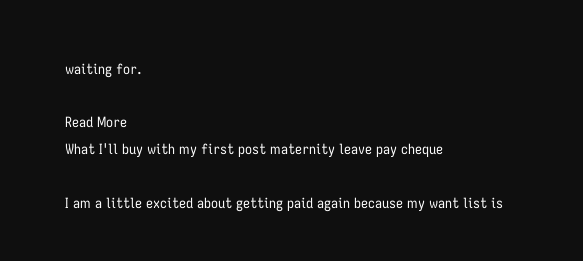waiting for.

Read More
What I'll buy with my first post maternity leave pay cheque

I am a little excited about getting paid again because my want list is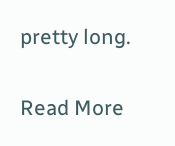pretty long.

Read More